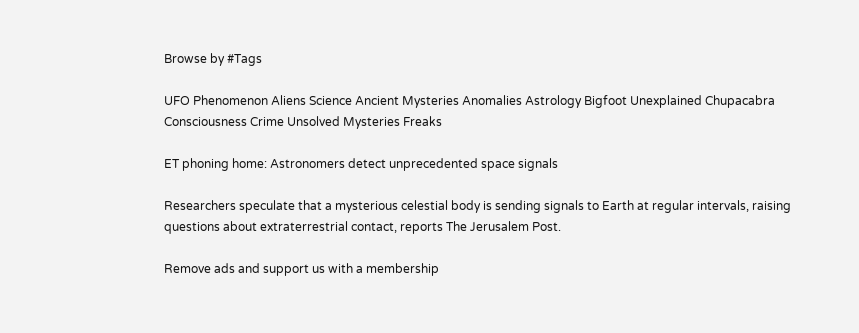Browse by #Tags

UFO Phenomenon Aliens Science Ancient Mysteries Anomalies Astrology Bigfoot Unexplained Chupacabra Consciousness Crime Unsolved Mysteries Freaks

ET phoning home: Astronomers detect unprecedented space signals

Researchers speculate that a mysterious celestial body is sending signals to Earth at regular intervals, raising questions about extraterrestrial contact, reports The Jerusalem Post.

Remove ads and support us with a membership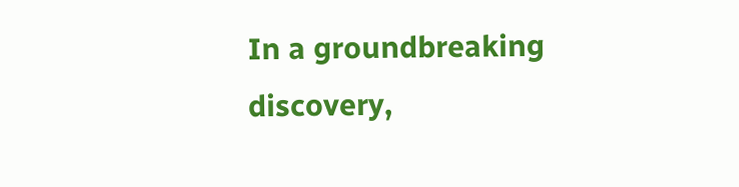In a groundbreaking discovery,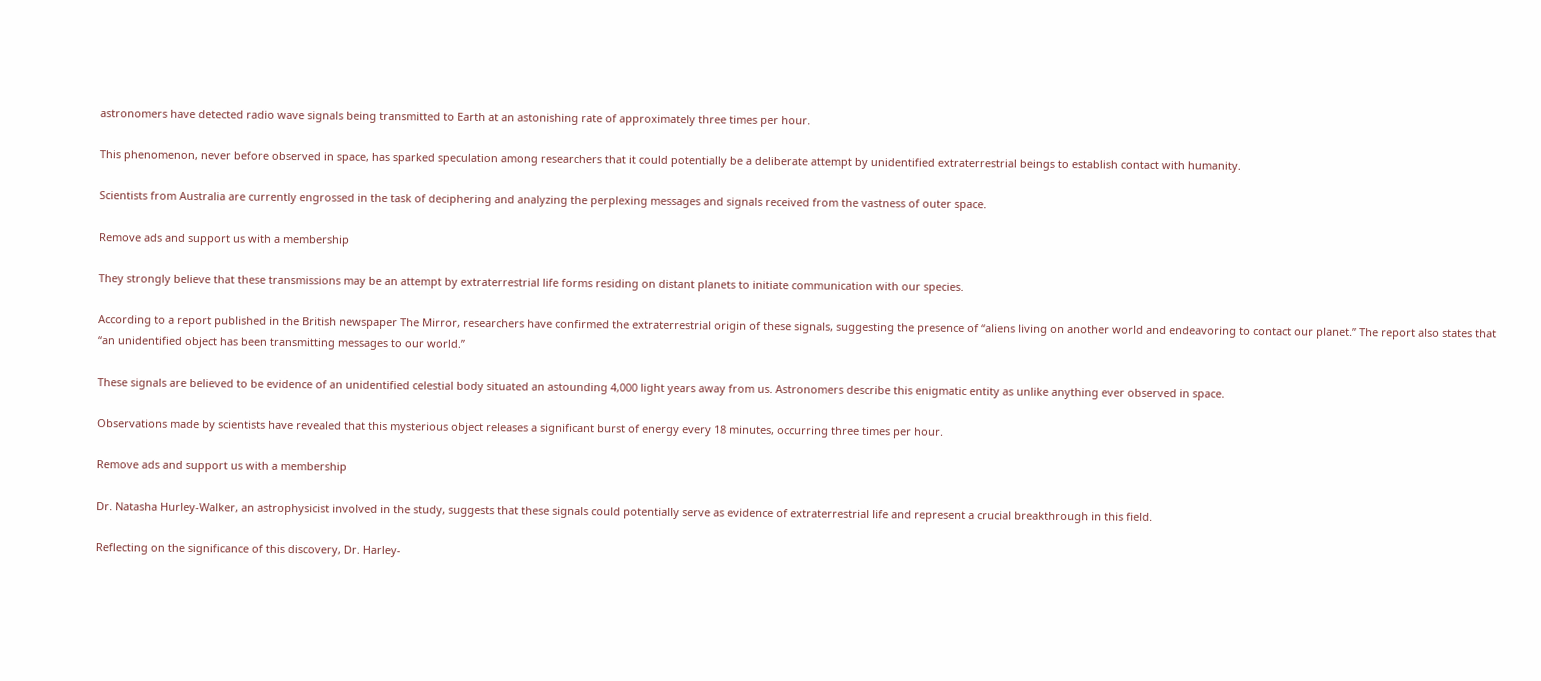astronomers have detected radio wave signals being transmitted to Earth at an astonishing rate of approximately three times per hour.

This phenomenon, never before observed in space, has sparked speculation among researchers that it could potentially be a deliberate attempt by unidentified extraterrestrial beings to establish contact with humanity.

Scientists from Australia are currently engrossed in the task of deciphering and analyzing the perplexing messages and signals received from the vastness of outer space.

Remove ads and support us with a membership

They strongly believe that these transmissions may be an attempt by extraterrestrial life forms residing on distant planets to initiate communication with our species.

According to a report published in the British newspaper The Mirror, researchers have confirmed the extraterrestrial origin of these signals, suggesting the presence of “aliens living on another world and endeavoring to contact our planet.” The report also states that “an unidentified object has been transmitting messages to our world.”

These signals are believed to be evidence of an unidentified celestial body situated an astounding 4,000 light years away from us. Astronomers describe this enigmatic entity as unlike anything ever observed in space.

Observations made by scientists have revealed that this mysterious object releases a significant burst of energy every 18 minutes, occurring three times per hour.

Remove ads and support us with a membership

Dr. Natasha Hurley-Walker, an astrophysicist involved in the study, suggests that these signals could potentially serve as evidence of extraterrestrial life and represent a crucial breakthrough in this field.

Reflecting on the significance of this discovery, Dr. Harley-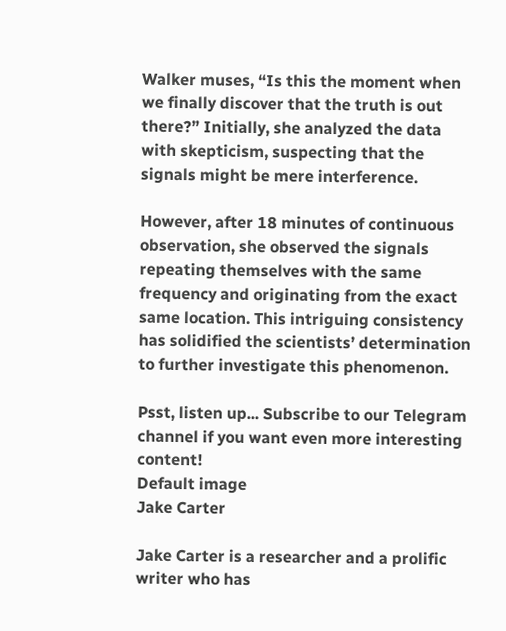Walker muses, “Is this the moment when we finally discover that the truth is out there?” Initially, she analyzed the data with skepticism, suspecting that the signals might be mere interference.

However, after 18 minutes of continuous observation, she observed the signals repeating themselves with the same frequency and originating from the exact same location. This intriguing consistency has solidified the scientists’ determination to further investigate this phenomenon.

Psst, listen up... Subscribe to our Telegram channel if you want even more interesting content!
Default image
Jake Carter

Jake Carter is a researcher and a prolific writer who has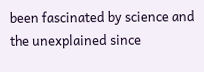been fascinated by science and the unexplained since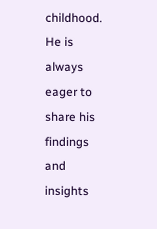childhood. He is always eager to share his findings and insights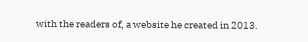with the readers of, a website he created in 2013.